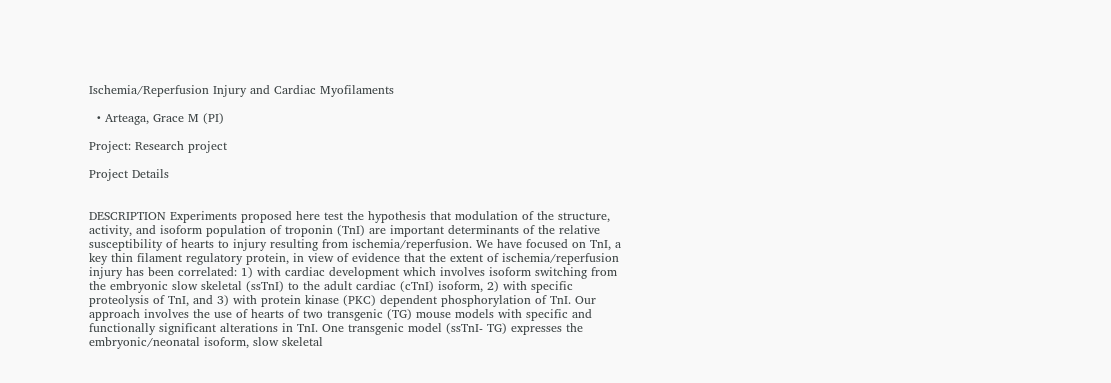Ischemia/Reperfusion Injury and Cardiac Myofilaments

  • Arteaga, Grace M (PI)

Project: Research project

Project Details


DESCRIPTION Experiments proposed here test the hypothesis that modulation of the structure, activity, and isoform population of troponin (TnI) are important determinants of the relative susceptibility of hearts to injury resulting from ischemia/reperfusion. We have focused on TnI, a key thin filament regulatory protein, in view of evidence that the extent of ischemia/reperfusion injury has been correlated: 1) with cardiac development which involves isoform switching from the embryonic slow skeletal (ssTnI) to the adult cardiac (cTnI) isoform, 2) with specific proteolysis of TnI, and 3) with protein kinase (PKC) dependent phosphorylation of TnI. Our approach involves the use of hearts of two transgenic (TG) mouse models with specific and functionally significant alterations in TnI. One transgenic model (ssTnI- TG) expresses the embryonic/neonatal isoform, slow skeletal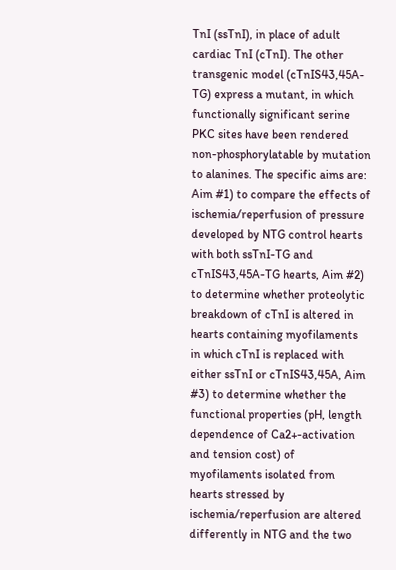TnI (ssTnI), in place of adult cardiac TnI (cTnI). The other transgenic model (cTnIS43,45A- TG) express a mutant, in which functionally significant serine PKC sites have been rendered non-phosphorylatable by mutation to alanines. The specific aims are: Aim #1) to compare the effects of ischemia/reperfusion of pressure developed by NTG control hearts with both ssTnI-TG and cTnIS43,45A-TG hearts, Aim #2) to determine whether proteolytic breakdown of cTnI is altered in hearts containing myofilaments in which cTnI is replaced with either ssTnI or cTnIS43,45A, Aim #3) to determine whether the functional properties (pH, length dependence of Ca2+-activation and tension cost) of myofilaments isolated from hearts stressed by ischemia/reperfusion are altered differently in NTG and the two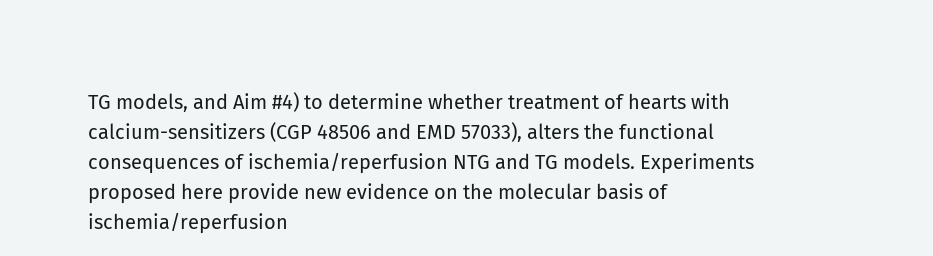TG models, and Aim #4) to determine whether treatment of hearts with calcium-sensitizers (CGP 48506 and EMD 57033), alters the functional consequences of ischemia/reperfusion NTG and TG models. Experiments proposed here provide new evidence on the molecular basis of ischemia/reperfusion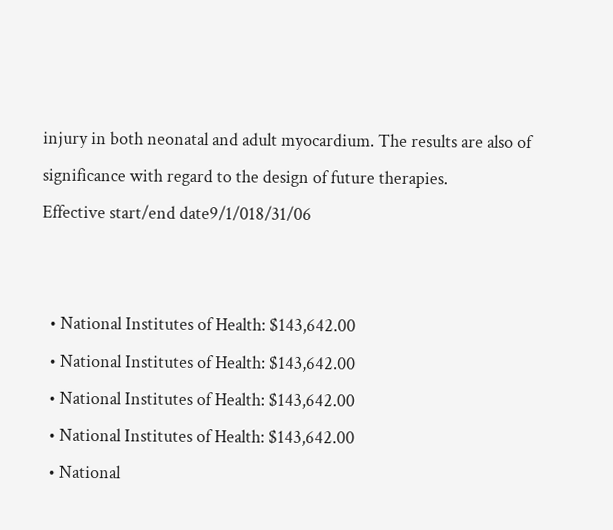injury in both neonatal and adult myocardium. The results are also of significance with regard to the design of future therapies.
Effective start/end date9/1/018/31/06


  • National Institutes of Health: $143,642.00
  • National Institutes of Health: $143,642.00
  • National Institutes of Health: $143,642.00
  • National Institutes of Health: $143,642.00
  • National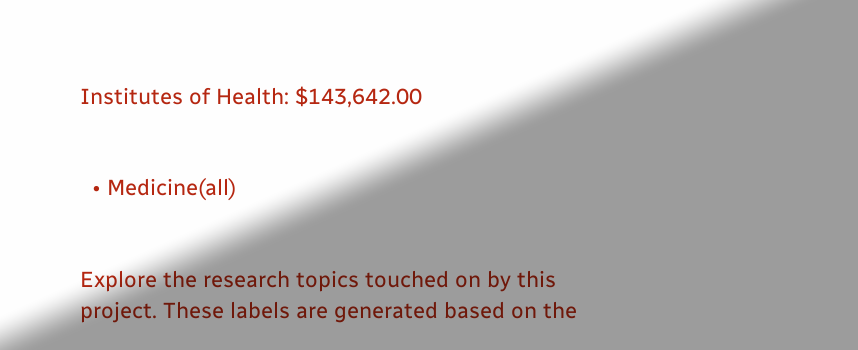Institutes of Health: $143,642.00


  • Medicine(all)


Explore the research topics touched on by this project. These labels are generated based on the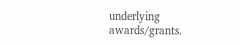underlying awards/grants.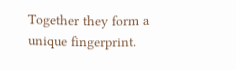Together they form a unique fingerprint.